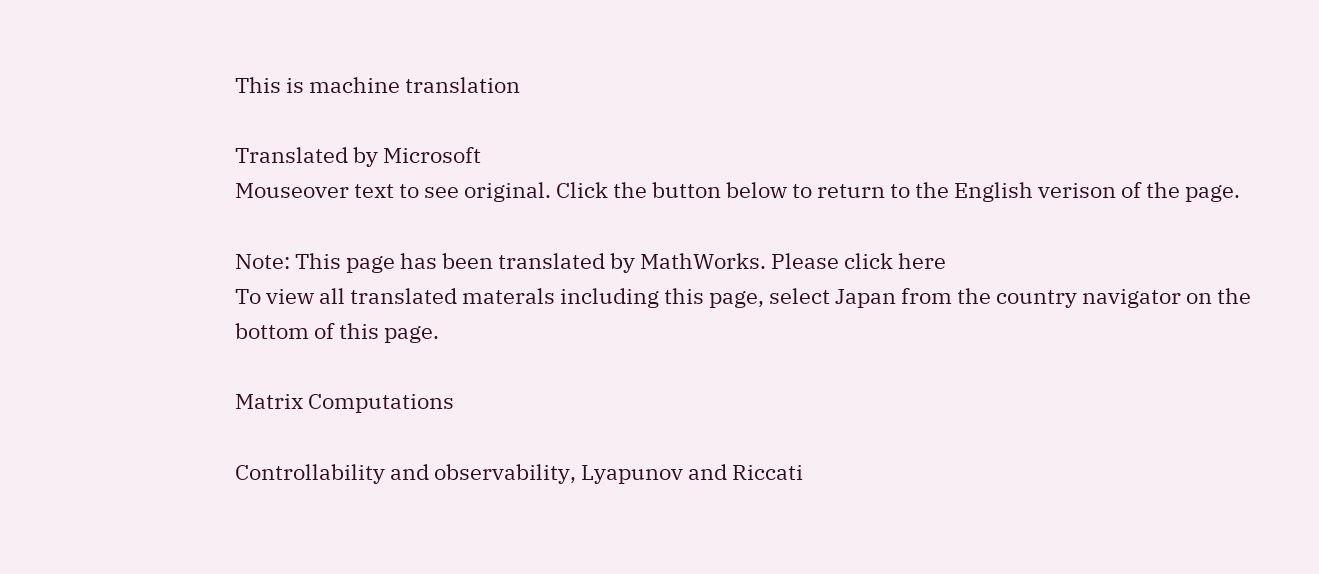This is machine translation

Translated by Microsoft
Mouseover text to see original. Click the button below to return to the English verison of the page.

Note: This page has been translated by MathWorks. Please click here
To view all translated materals including this page, select Japan from the country navigator on the bottom of this page.

Matrix Computations

Controllability and observability, Lyapunov and Riccati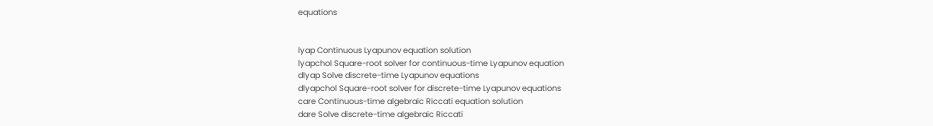equations


lyap Continuous Lyapunov equation solution
lyapchol Square-root solver for continuous-time Lyapunov equation
dlyap Solve discrete-time Lyapunov equations
dlyapchol Square-root solver for discrete-time Lyapunov equations
care Continuous-time algebraic Riccati equation solution
dare Solve discrete-time algebraic Riccati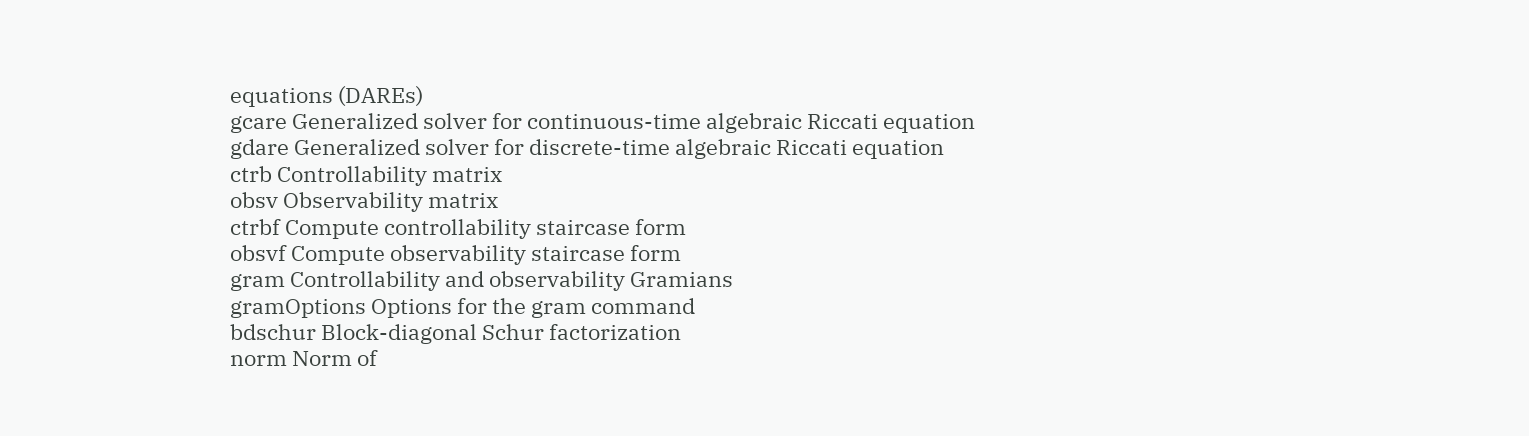equations (DAREs)
gcare Generalized solver for continuous-time algebraic Riccati equation
gdare Generalized solver for discrete-time algebraic Riccati equation
ctrb Controllability matrix
obsv Observability matrix
ctrbf Compute controllability staircase form
obsvf Compute observability staircase form
gram Controllability and observability Gramians
gramOptions Options for the gram command
bdschur Block-diagonal Schur factorization
norm Norm of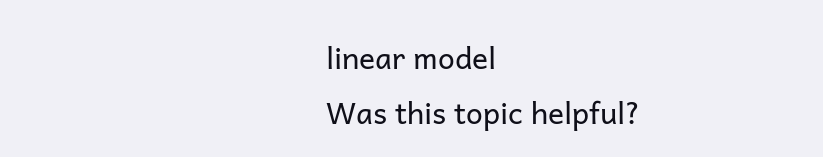linear model
Was this topic helpful?